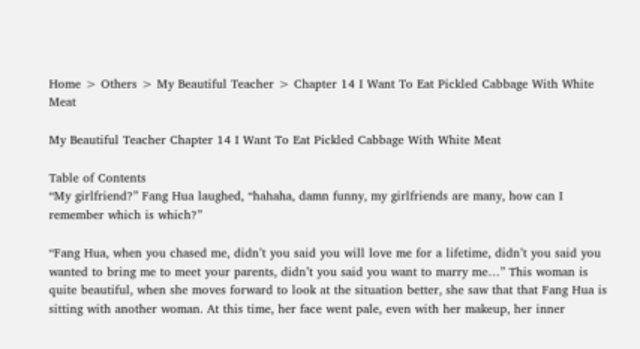Home > Others > My Beautiful Teacher > Chapter 14 I Want To Eat Pickled Cabbage With White Meat

My Beautiful Teacher Chapter 14 I Want To Eat Pickled Cabbage With White Meat

Table of Contents
“My girlfriend?” Fang Hua laughed, “hahaha, damn funny, my girlfriends are many, how can I remember which is which?”

“Fang Hua, when you chased me, didn’t you said you will love me for a lifetime, didn’t you said you wanted to bring me to meet your parents, didn’t you said you want to marry me…” This woman is quite beautiful, when she moves forward to look at the situation better, she saw that that Fang Hua is sitting with another woman. At this time, her face went pale, even with her makeup, her inner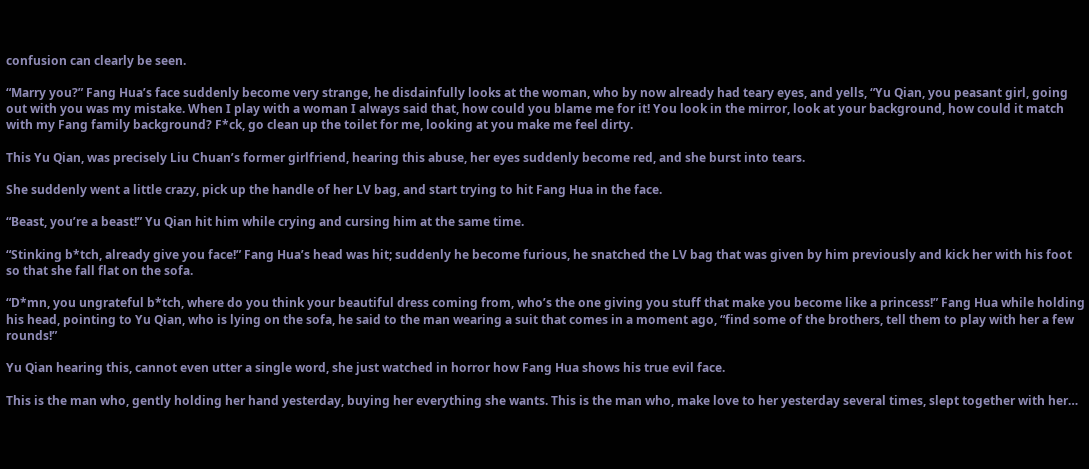confusion can clearly be seen.

“Marry you?” Fang Hua’s face suddenly become very strange, he disdainfully looks at the woman, who by now already had teary eyes, and yells, “Yu Qian, you peasant girl, going out with you was my mistake. When I play with a woman I always said that, how could you blame me for it! You look in the mirror, look at your background, how could it match with my Fang family background? F*ck, go clean up the toilet for me, looking at you make me feel dirty.

This Yu Qian, was precisely Liu Chuan’s former girlfriend, hearing this abuse, her eyes suddenly become red, and she burst into tears.

She suddenly went a little crazy, pick up the handle of her LV bag, and start trying to hit Fang Hua in the face.

“Beast, you’re a beast!” Yu Qian hit him while crying and cursing him at the same time.

“Stinking b*tch, already give you face!” Fang Hua’s head was hit; suddenly he become furious, he snatched the LV bag that was given by him previously and kick her with his foot so that she fall flat on the sofa.

“D*mn, you ungrateful b*tch, where do you think your beautiful dress coming from, who’s the one giving you stuff that make you become like a princess!” Fang Hua while holding his head, pointing to Yu Qian, who is lying on the sofa, he said to the man wearing a suit that comes in a moment ago, “find some of the brothers, tell them to play with her a few rounds!”

Yu Qian hearing this, cannot even utter a single word, she just watched in horror how Fang Hua shows his true evil face.

This is the man who, gently holding her hand yesterday, buying her everything she wants. This is the man who, make love to her yesterday several times, slept together with her…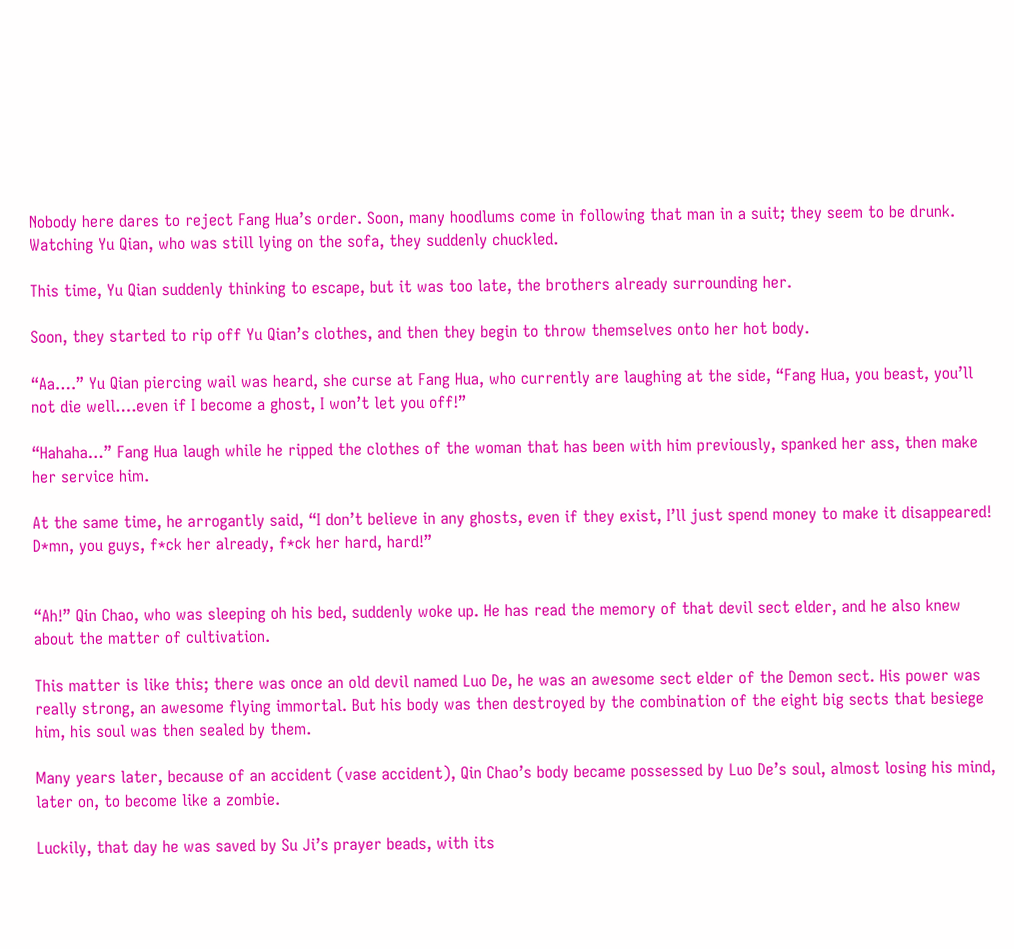Nobody here dares to reject Fang Hua’s order. Soon, many hoodlums come in following that man in a suit; they seem to be drunk. Watching Yu Qian, who was still lying on the sofa, they suddenly chuckled.

This time, Yu Qian suddenly thinking to escape, but it was too late, the brothers already surrounding her.

Soon, they started to rip off Yu Qian’s clothes, and then they begin to throw themselves onto her hot body.

“Aa….” Yu Qian piercing wail was heard, she curse at Fang Hua, who currently are laughing at the side, “Fang Hua, you beast, you’ll not die well….even if I become a ghost, I won’t let you off!”

“Hahaha…” Fang Hua laugh while he ripped the clothes of the woman that has been with him previously, spanked her ass, then make her service him.

At the same time, he arrogantly said, “I don’t believe in any ghosts, even if they exist, I’ll just spend money to make it disappeared! D*mn, you guys, f*ck her already, f*ck her hard, hard!”


“Ah!” Qin Chao, who was sleeping oh his bed, suddenly woke up. He has read the memory of that devil sect elder, and he also knew about the matter of cultivation.

This matter is like this; there was once an old devil named Luo De, he was an awesome sect elder of the Demon sect. His power was really strong, an awesome flying immortal. But his body was then destroyed by the combination of the eight big sects that besiege him, his soul was then sealed by them.

Many years later, because of an accident (vase accident), Qin Chao’s body became possessed by Luo De’s soul, almost losing his mind, later on, to become like a zombie.

Luckily, that day he was saved by Su Ji’s prayer beads, with its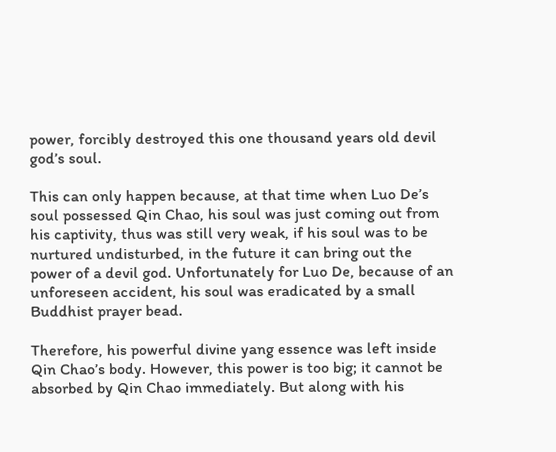power, forcibly destroyed this one thousand years old devil god’s soul.

This can only happen because, at that time when Luo De’s soul possessed Qin Chao, his soul was just coming out from his captivity, thus was still very weak, if his soul was to be nurtured undisturbed, in the future it can bring out the power of a devil god. Unfortunately for Luo De, because of an unforeseen accident, his soul was eradicated by a small Buddhist prayer bead.

Therefore, his powerful divine yang essence was left inside Qin Chao’s body. However, this power is too big; it cannot be absorbed by Qin Chao immediately. But along with his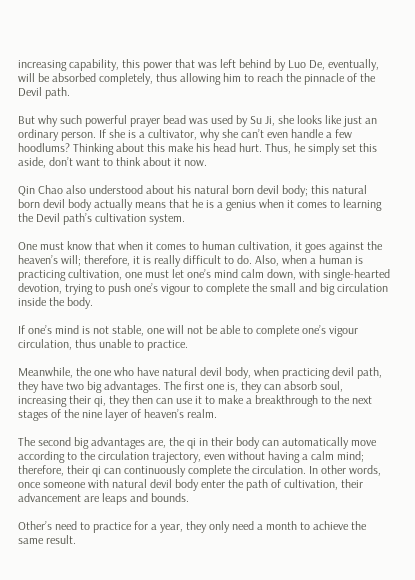increasing capability, this power that was left behind by Luo De, eventually, will be absorbed completely, thus allowing him to reach the pinnacle of the Devil path.

But why such powerful prayer bead was used by Su Ji, she looks like just an ordinary person. If she is a cultivator, why she can’t even handle a few hoodlums? Thinking about this make his head hurt. Thus, he simply set this aside, don’t want to think about it now.

Qin Chao also understood about his natural born devil body; this natural born devil body actually means that he is a genius when it comes to learning the Devil path’s cultivation system.

One must know that when it comes to human cultivation, it goes against the heaven’s will; therefore, it is really difficult to do. Also, when a human is practicing cultivation, one must let one’s mind calm down, with single-hearted devotion, trying to push one’s vigour to complete the small and big circulation inside the body.

If one’s mind is not stable, one will not be able to complete one’s vigour circulation, thus unable to practice.

Meanwhile, the one who have natural devil body, when practicing devil path, they have two big advantages. The first one is, they can absorb soul, increasing their qi, they then can use it to make a breakthrough to the next stages of the nine layer of heaven’s realm.

The second big advantages are, the qi in their body can automatically move according to the circulation trajectory, even without having a calm mind; therefore, their qi can continuously complete the circulation. In other words, once someone with natural devil body enter the path of cultivation, their advancement are leaps and bounds.

Other’s need to practice for a year, they only need a month to achieve the same result.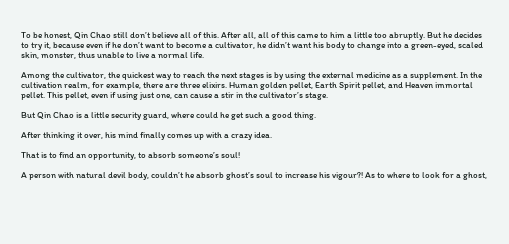To be honest, Qin Chao still don’t believe all of this. After all, all of this came to him a little too abruptly. But he decides to try it, because even if he don’t want to become a cultivator, he didn’t want his body to change into a green-eyed, scaled skin, monster, thus unable to live a normal life.

Among the cultivator, the quickest way to reach the next stages is by using the external medicine as a supplement. In the cultivation realm, for example, there are three elixirs. Human golden pellet, Earth Spirit pellet, and Heaven immortal pellet. This pellet, even if using just one, can cause a stir in the cultivator’s stage.

But Qin Chao is a little security guard, where could he get such a good thing.

After thinking it over, his mind finally comes up with a crazy idea.

That is to find an opportunity, to absorb someone’s soul!

A person with natural devil body, couldn’t he absorb ghost’s soul to increase his vigour?! As to where to look for a ghost,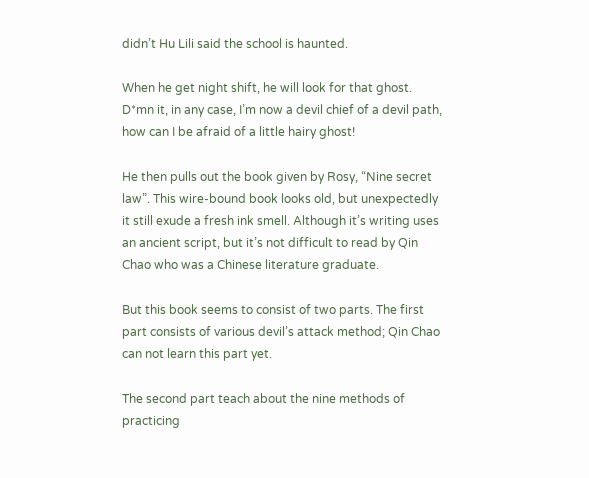didn’t Hu Lili said the school is haunted.

When he get night shift, he will look for that ghost. D*mn it, in any case, I’m now a devil chief of a devil path, how can I be afraid of a little hairy ghost!

He then pulls out the book given by Rosy, “Nine secret law”. This wire-bound book looks old, but unexpectedly it still exude a fresh ink smell. Although it’s writing uses an ancient script, but it’s not difficult to read by Qin Chao who was a Chinese literature graduate.

But this book seems to consist of two parts. The first part consists of various devil’s attack method; Qin Chao can not learn this part yet.

The second part teach about the nine methods of practicing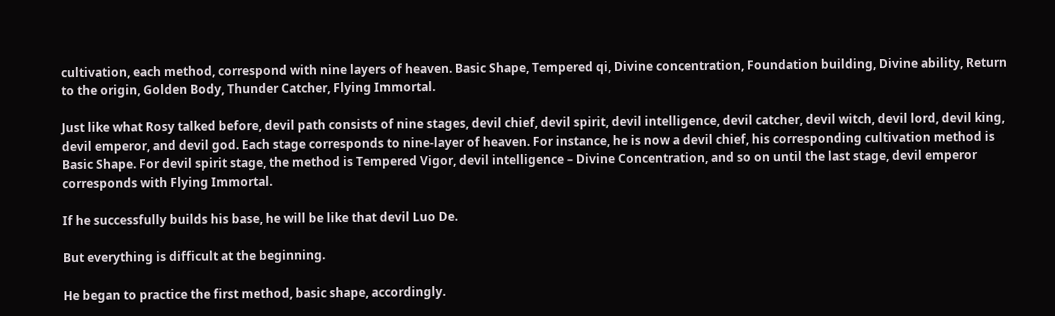cultivation, each method, correspond with nine layers of heaven. Basic Shape, Tempered qi, Divine concentration, Foundation building, Divine ability, Return to the origin, Golden Body, Thunder Catcher, Flying Immortal.

Just like what Rosy talked before, devil path consists of nine stages, devil chief, devil spirit, devil intelligence, devil catcher, devil witch, devil lord, devil king, devil emperor, and devil god. Each stage corresponds to nine-layer of heaven. For instance, he is now a devil chief, his corresponding cultivation method is Basic Shape. For devil spirit stage, the method is Tempered Vigor, devil intelligence – Divine Concentration, and so on until the last stage, devil emperor corresponds with Flying Immortal.

If he successfully builds his base, he will be like that devil Luo De.

But everything is difficult at the beginning.

He began to practice the first method, basic shape, accordingly.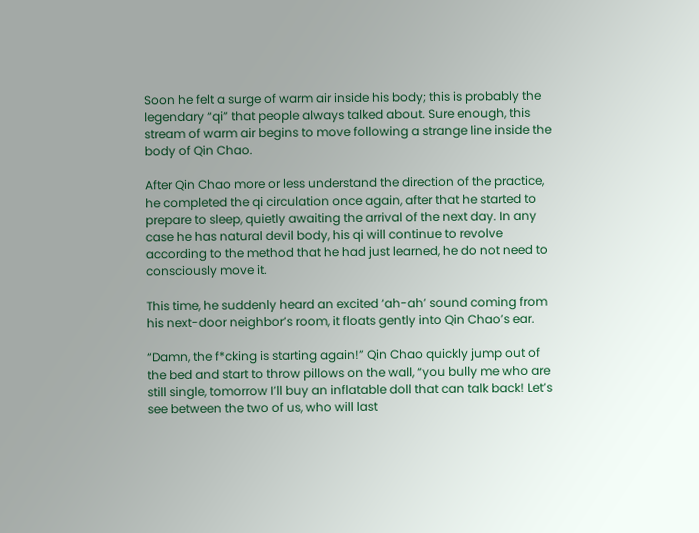Soon he felt a surge of warm air inside his body; this is probably the legendary “qi” that people always talked about. Sure enough, this stream of warm air begins to move following a strange line inside the body of Qin Chao.

After Qin Chao more or less understand the direction of the practice, he completed the qi circulation once again, after that he started to prepare to sleep, quietly awaiting the arrival of the next day. In any case he has natural devil body, his qi will continue to revolve according to the method that he had just learned, he do not need to consciously move it.

This time, he suddenly heard an excited ‘ah-ah’ sound coming from his next-door neighbor’s room, it floats gently into Qin Chao’s ear.

“Damn, the f*cking is starting again!” Qin Chao quickly jump out of the bed and start to throw pillows on the wall, “you bully me who are still single, tomorrow I’ll buy an inflatable doll that can talk back! Let’s see between the two of us, who will last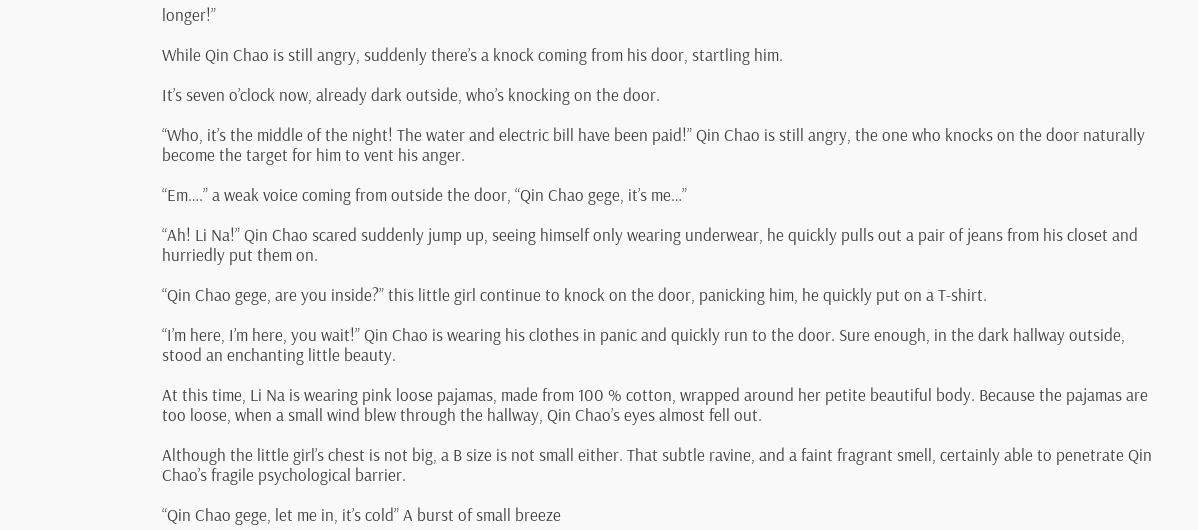longer!”

While Qin Chao is still angry, suddenly there’s a knock coming from his door, startling him.

It’s seven o’clock now, already dark outside, who’s knocking on the door.

“Who, it’s the middle of the night! The water and electric bill have been paid!” Qin Chao is still angry, the one who knocks on the door naturally become the target for him to vent his anger.

“Em….” a weak voice coming from outside the door, “Qin Chao gege, it’s me…”

“Ah! Li Na!” Qin Chao scared suddenly jump up, seeing himself only wearing underwear, he quickly pulls out a pair of jeans from his closet and hurriedly put them on.

“Qin Chao gege, are you inside?” this little girl continue to knock on the door, panicking him, he quickly put on a T-shirt.

“I’m here, I’m here, you wait!” Qin Chao is wearing his clothes in panic and quickly run to the door. Sure enough, in the dark hallway outside, stood an enchanting little beauty.

At this time, Li Na is wearing pink loose pajamas, made from 100 % cotton, wrapped around her petite beautiful body. Because the pajamas are too loose, when a small wind blew through the hallway, Qin Chao’s eyes almost fell out.

Although the little girl’s chest is not big, a B size is not small either. That subtle ravine, and a faint fragrant smell, certainly able to penetrate Qin Chao’s fragile psychological barrier.

“Qin Chao gege, let me in, it’s cold” A burst of small breeze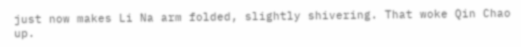just now makes Li Na arm folded, slightly shivering. That woke Qin Chao up.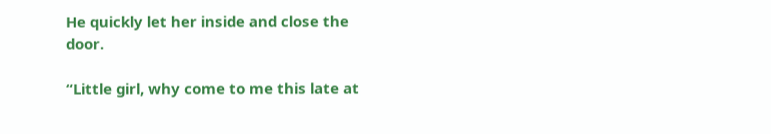He quickly let her inside and close the door.

“Little girl, why come to me this late at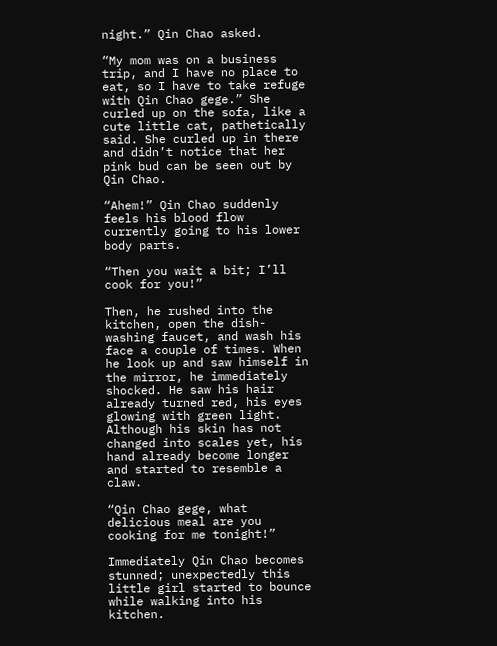night.” Qin Chao asked.

“My mom was on a business trip, and I have no place to eat, so I have to take refuge with Qin Chao gege.” She curled up on the sofa, like a cute little cat, pathetically said. She curled up in there and didn’t notice that her pink bud can be seen out by Qin Chao.

“Ahem!” Qin Chao suddenly feels his blood flow currently going to his lower body parts.

“Then you wait a bit; I’ll cook for you!”

Then, he rushed into the kitchen, open the dish-washing faucet, and wash his face a couple of times. When he look up and saw himself in the mirror, he immediately shocked. He saw his hair already turned red, his eyes glowing with green light. Although his skin has not changed into scales yet, his hand already become longer and started to resemble a claw.

“Qin Chao gege, what delicious meal are you cooking for me tonight!”

Immediately Qin Chao becomes stunned; unexpectedly this little girl started to bounce while walking into his kitchen.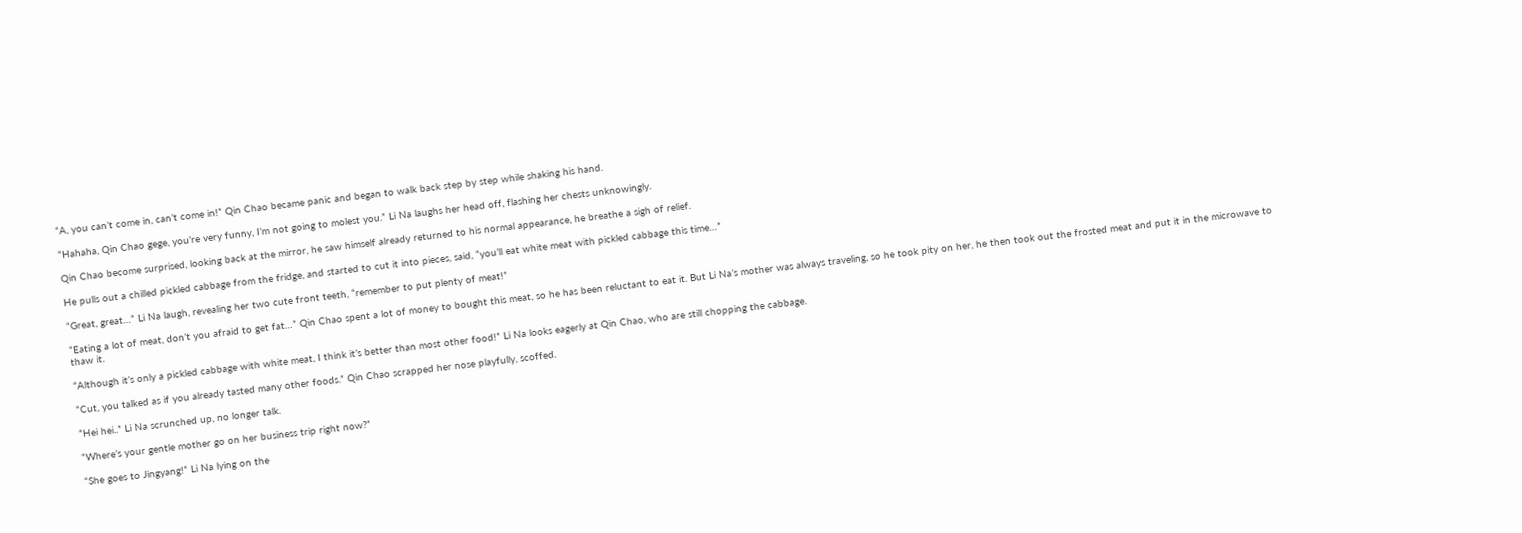“A, you can’t come in, can’t come in!” Qin Chao became panic and began to walk back step by step while shaking his hand.

“Hahaha, Qin Chao gege, you’re very funny, I’m not going to molest you.” Li Na laughs her head off, flashing her chests unknowingly.

Qin Chao become surprised, looking back at the mirror, he saw himself already returned to his normal appearance, he breathe a sigh of relief.

He pulls out a chilled pickled cabbage from the fridge, and started to cut it into pieces, said, “you’ll eat white meat with pickled cabbage this time…”

“Great, great…” Li Na laugh, revealing her two cute front teeth, “remember to put plenty of meat!”

“Eating a lot of meat, don’t you afraid to get fat…” Qin Chao spent a lot of money to bought this meat, so he has been reluctant to eat it. But Li Na’s mother was always traveling, so he took pity on her, he then took out the frosted meat and put it in the microwave to thaw it.

“Although it’s only a pickled cabbage with white meat, I think it’s better than most other food!” Li Na looks eagerly at Qin Chao, who are still chopping the cabbage.

“Cut, you talked as if you already tasted many other foods.” Qin Chao scrapped her nose playfully, scoffed.

“Hei hei..” Li Na scrunched up, no longer talk.

“Where’s your gentle mother go on her business trip right now?”

“She goes to Jingyang!” Li Na lying on the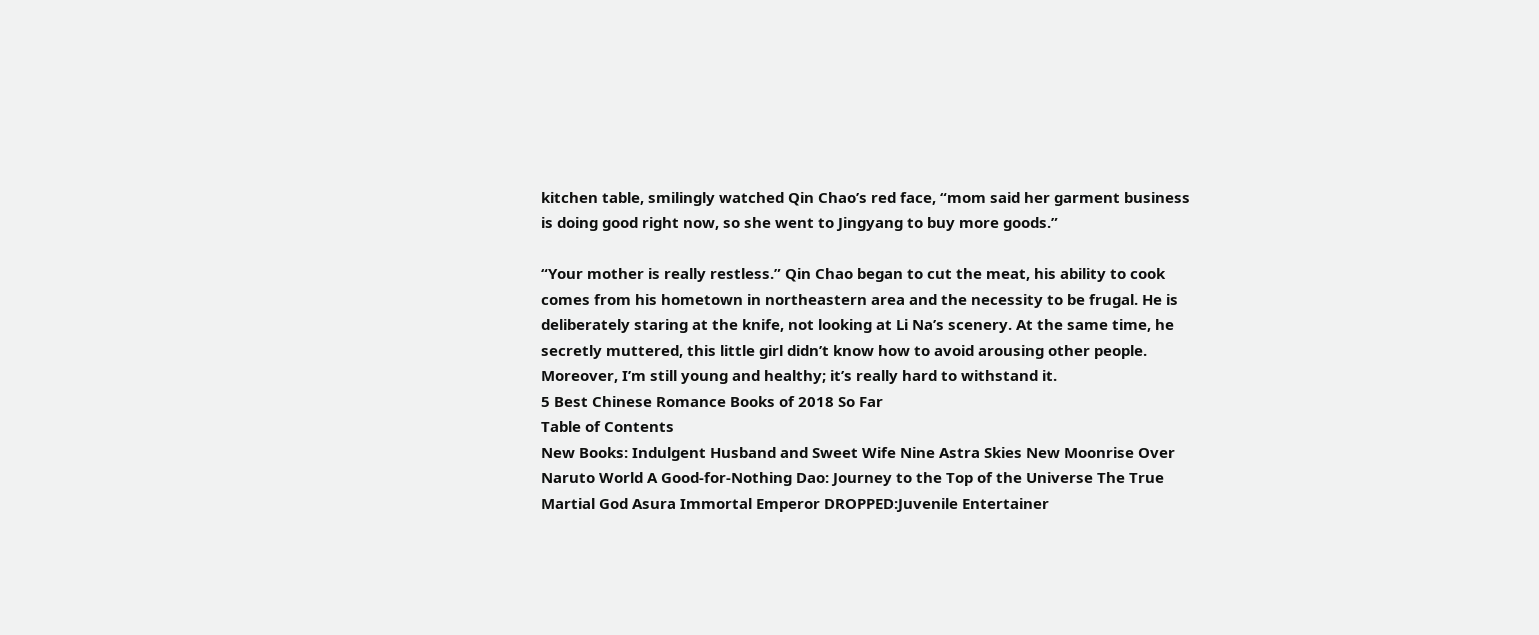kitchen table, smilingly watched Qin Chao’s red face, “mom said her garment business is doing good right now, so she went to Jingyang to buy more goods.”

“Your mother is really restless.” Qin Chao began to cut the meat, his ability to cook comes from his hometown in northeastern area and the necessity to be frugal. He is deliberately staring at the knife, not looking at Li Na’s scenery. At the same time, he secretly muttered, this little girl didn’t know how to avoid arousing other people. Moreover, I’m still young and healthy; it’s really hard to withstand it.
5 Best Chinese Romance Books of 2018 So Far
Table of Contents
New Books: Indulgent Husband and Sweet Wife Nine Astra Skies New Moonrise Over Naruto World A Good-for-Nothing Dao: Journey to the Top of the Universe The True Martial God Asura Immortal Emperor DROPPED:Juvenile Entertainer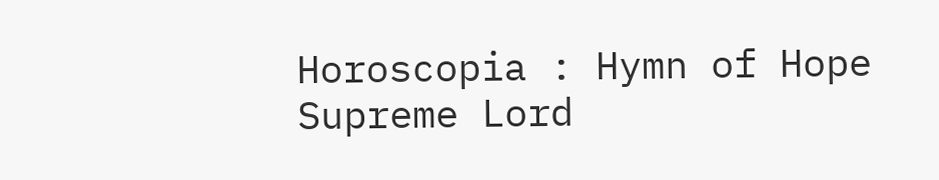Horoscopia : Hymn of Hope Supreme Lord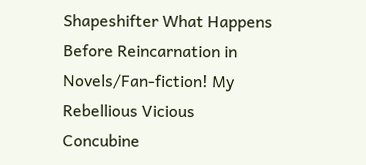Shapeshifter What Happens Before Reincarnation in Novels/Fan-fiction! My Rebellious Vicious Concubine